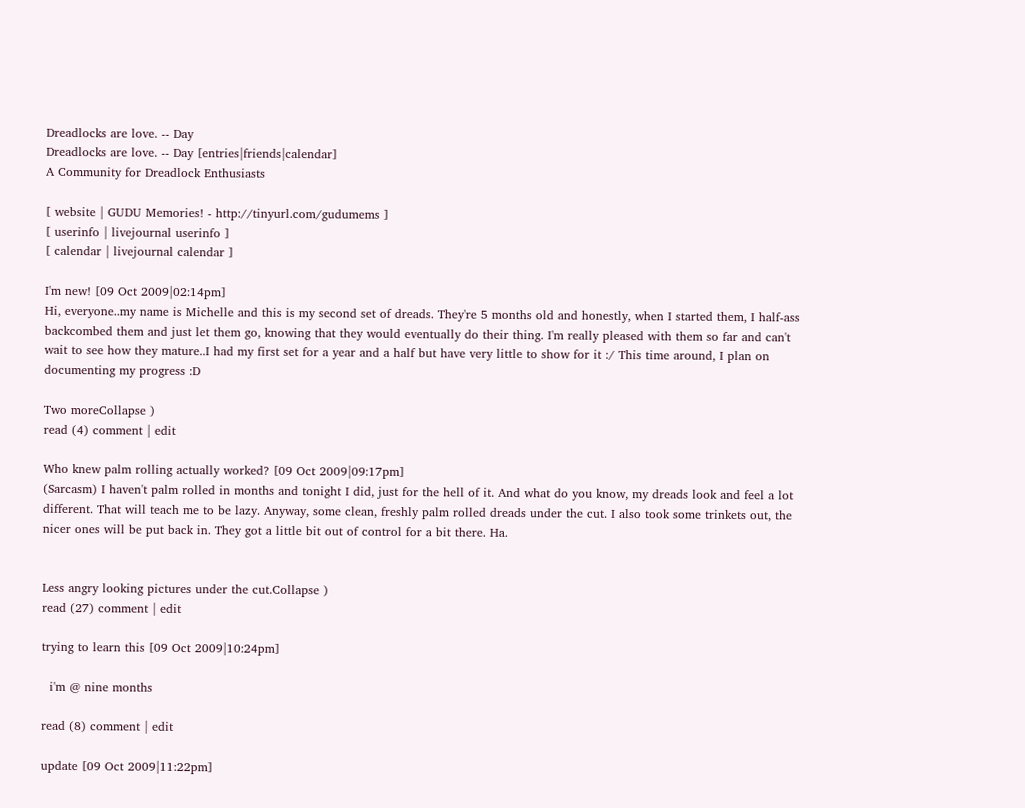Dreadlocks are love. -- Day
Dreadlocks are love. -- Day [entries|friends|calendar]
A Community for Dreadlock Enthusiasts

[ website | GUDU Memories! - http://tinyurl.com/gudumems ]
[ userinfo | livejournal userinfo ]
[ calendar | livejournal calendar ]

I'm new! [09 Oct 2009|02:14pm]
Hi, everyone..my name is Michelle and this is my second set of dreads. They're 5 months old and honestly, when I started them, I half-ass backcombed them and just let them go, knowing that they would eventually do their thing. I'm really pleased with them so far and can't wait to see how they mature..I had my first set for a year and a half but have very little to show for it :/ This time around, I plan on documenting my progress :D

Two moreCollapse )
read (4) comment | edit

Who knew palm rolling actually worked? [09 Oct 2009|09:17pm]
(Sarcasm) I haven't palm rolled in months and tonight I did, just for the hell of it. And what do you know, my dreads look and feel a lot different. That will teach me to be lazy. Anyway, some clean, freshly palm rolled dreads under the cut. I also took some trinkets out, the nicer ones will be put back in. They got a little bit out of control for a bit there. Ha.


Less angry looking pictures under the cut.Collapse )
read (27) comment | edit

trying to learn this [09 Oct 2009|10:24pm]

  i'm @ nine months

read (8) comment | edit

update [09 Oct 2009|11:22pm]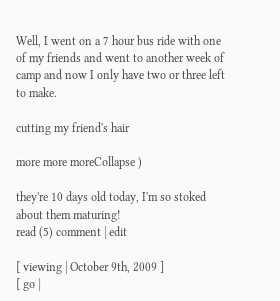Well, I went on a 7 hour bus ride with one of my friends and went to another week of camp and now I only have two or three left to make.

cutting my friend's hair

more more moreCollapse )

they're 10 days old today, I'm so stoked about them maturing!
read (5) comment | edit

[ viewing | October 9th, 2009 ]
[ go |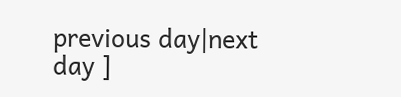previous day|next day ]